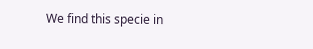We find this specie in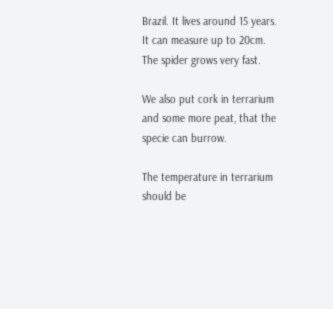Brazil. It lives around 15 years. It can measure up to 20cm. The spider grows very fast.

We also put cork in terrarium and some more peat, that the specie can burrow.

The temperature in terrarium should be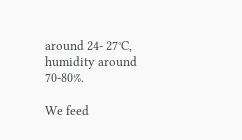around 24- 27°C, humidity around 70-80%.

We feed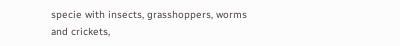specie with insects, grasshoppers, worms and crickets,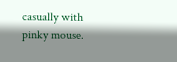casually with pinky mouse.